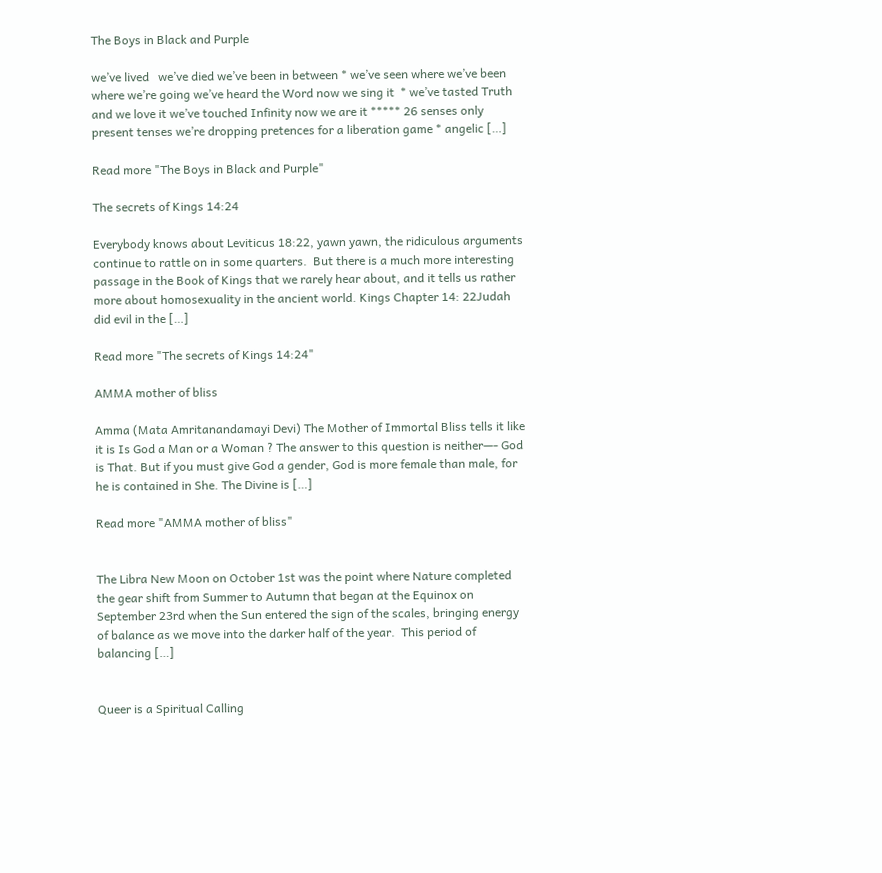The Boys in Black and Purple

we’ve lived   we’ve died we’ve been in between * we’ve seen where we’ve been where we’re going we’ve heard the Word now we sing it  * we’ve tasted Truth and we love it we’ve touched Infinity now we are it ***** 26 senses only present tenses we’re dropping pretences for a liberation game * angelic […]

Read more "The Boys in Black and Purple"

The secrets of Kings 14:24

Everybody knows about Leviticus 18:22, yawn yawn, the ridiculous arguments continue to rattle on in some quarters.  But there is a much more interesting passage in the Book of Kings that we rarely hear about, and it tells us rather more about homosexuality in the ancient world. Kings Chapter 14: 22Judah did evil in the […]

Read more "The secrets of Kings 14:24"

AMMA mother of bliss

Amma (Mata Amritanandamayi Devi) The Mother of Immortal Bliss tells it like it is Is God a Man or a Woman ? The answer to this question is neither—- God is That. But if you must give God a gender, God is more female than male, for he is contained in She. The Divine is […]

Read more "AMMA mother of bliss"


The Libra New Moon on October 1st was the point where Nature completed the gear shift from Summer to Autumn that began at the Equinox on September 23rd when the Sun entered the sign of the scales, bringing energy of balance as we move into the darker half of the year.  This period of balancing […]


Queer is a Spiritual Calling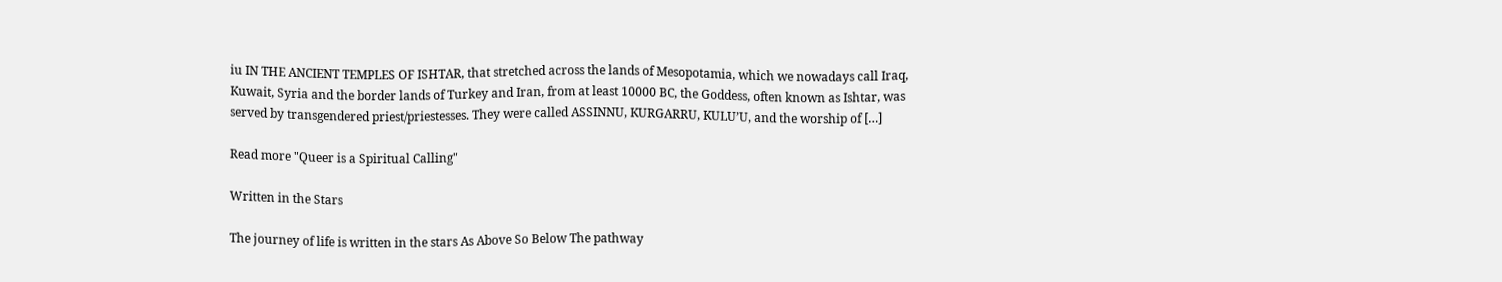iu IN THE ANCIENT TEMPLES OF ISHTAR, that stretched across the lands of Mesopotamia, which we nowadays call Iraq, Kuwait, Syria and the border lands of Turkey and Iran, from at least 10000 BC, the Goddess, often known as Ishtar, was served by transgendered priest/priestesses. They were called ASSINNU, KURGARRU, KULU’U, and the worship of […]

Read more "Queer is a Spiritual Calling"

Written in the Stars

The journey of life is written in the stars As Above So Below The pathway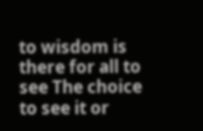to wisdom is there for all to see The choice to see it or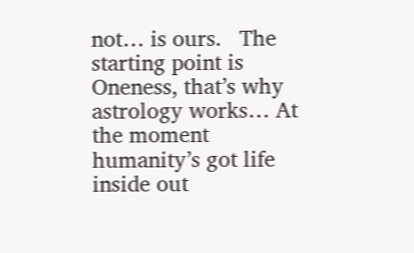not… is ours.   The starting point is Oneness, that’s why astrology works… At the moment humanity’s got life inside out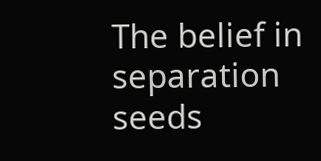The belief in separation seeds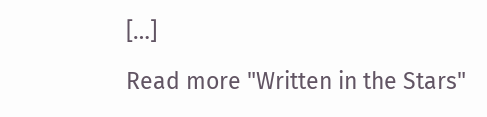[…]

Read more "Written in the Stars"